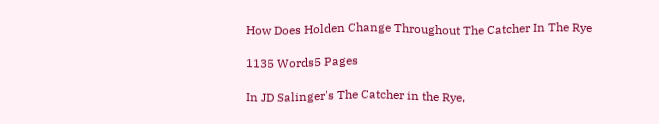How Does Holden Change Throughout The Catcher In The Rye

1135 Words5 Pages

In JD Salinger's The Catcher in the Rye,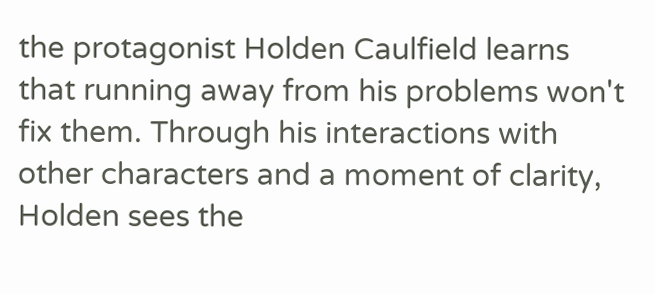the protagonist Holden Caulfield learns that running away from his problems won't fix them. Through his interactions with other characters and a moment of clarity, Holden sees the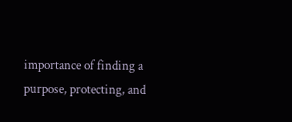importance of finding a purpose, protecting, and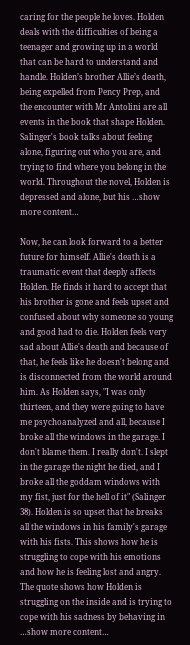caring for the people he loves. Holden deals with the difficulties of being a teenager and growing up in a world that can be hard to understand and handle. Holden’s brother Allie’s death, being expelled from Pency Prep, and the encounter with Mr Antolini are all events in the book that shape Holden. Salinger's book talks about feeling alone, figuring out who you are, and trying to find where you belong in the world. Throughout the novel, Holden is depressed and alone, but his …show more content…

Now, he can look forward to a better future for himself. Allie's death is a traumatic event that deeply affects Holden. He finds it hard to accept that his brother is gone and feels upset and confused about why someone so young and good had to die. Holden feels very sad about Allie's death and because of that, he feels like he doesn't belong and is disconnected from the world around him. As Holden says, "I was only thirteen, and they were going to have me psychoanalyzed and all, because I broke all the windows in the garage. I don't blame them. I really don't. I slept in the garage the night he died, and I broke all the goddam windows with my fist, just for the hell of it" (Salinger 38). Holden is so upset that he breaks all the windows in his family's garage with his fists. This shows how he is struggling to cope with his emotions and how he is feeling lost and angry. The quote shows how Holden is struggling on the inside and is trying to cope with his sadness by behaving in …show more content…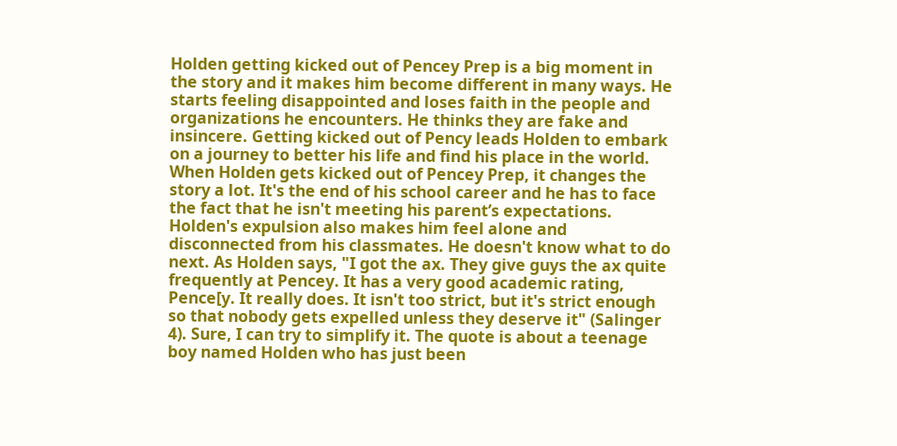Holden getting kicked out of Pencey Prep is a big moment in the story and it makes him become different in many ways. He starts feeling disappointed and loses faith in the people and organizations he encounters. He thinks they are fake and insincere. Getting kicked out of Pency leads Holden to embark on a journey to better his life and find his place in the world. When Holden gets kicked out of Pencey Prep, it changes the story a lot. It's the end of his school career and he has to face the fact that he isn't meeting his parent’s expectations. Holden's expulsion also makes him feel alone and disconnected from his classmates. He doesn't know what to do next. As Holden says, "I got the ax. They give guys the ax quite frequently at Pencey. It has a very good academic rating, Pence[y. It really does. It isn't too strict, but it's strict enough so that nobody gets expelled unless they deserve it" (Salinger 4). Sure, I can try to simplify it. The quote is about a teenage boy named Holden who has just been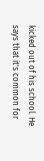kicked out of his school. He says that it's common for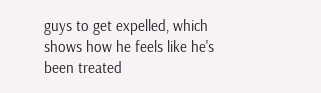guys to get expelled, which shows how he feels like he's been treated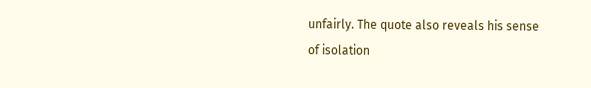unfairly. The quote also reveals his sense of isolation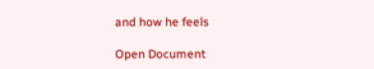and how he feels

Open Document